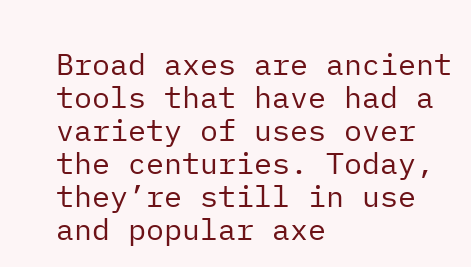Broad axes are ancient tools that have had a variety of uses over the centuries. Today, they’re still in use and popular axe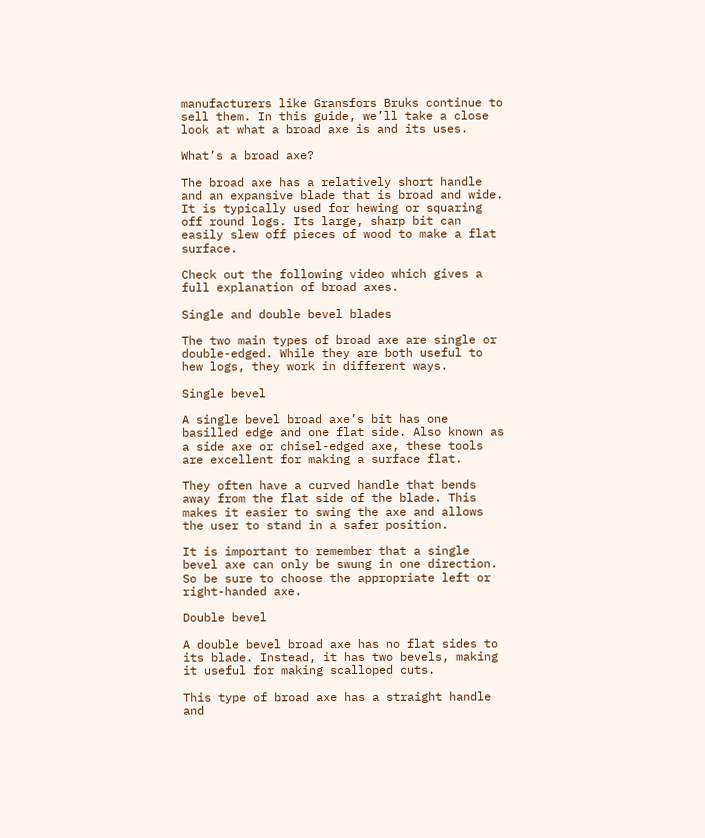manufacturers like Gransfors Bruks continue to sell them. In this guide, we’ll take a close look at what a broad axe is and its uses.

What’s a broad axe?

The broad axe has a relatively short handle and an expansive blade that is broad and wide. It is typically used for hewing or squaring off round logs. Its large, sharp bit can easily slew off pieces of wood to make a flat surface.

Check out the following video which gives a full explanation of broad axes.

Single and double bevel blades

The two main types of broad axe are single or double-edged. While they are both useful to hew logs, they work in different ways.

Single bevel

A single bevel broad axe’s bit has one basilled edge and one flat side. Also known as a side axe or chisel-edged axe, these tools are excellent for making a surface flat.

They often have a curved handle that bends away from the flat side of the blade. This makes it easier to swing the axe and allows the user to stand in a safer position.

It is important to remember that a single bevel axe can only be swung in one direction. So be sure to choose the appropriate left or right-handed axe.

Double bevel

A double bevel broad axe has no flat sides to its blade. Instead, it has two bevels, making it useful for making scalloped cuts.

This type of broad axe has a straight handle and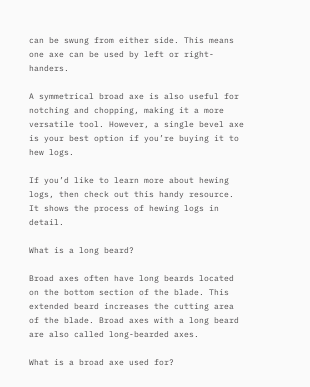can be swung from either side. This means one axe can be used by left or right-handers.

A symmetrical broad axe is also useful for notching and chopping, making it a more versatile tool. However, a single bevel axe is your best option if you’re buying it to hew logs.

If you’d like to learn more about hewing logs, then check out this handy resource. It shows the process of hewing logs in detail.

What is a long beard?

Broad axes often have long beards located on the bottom section of the blade. This extended beard increases the cutting area of the blade. Broad axes with a long beard are also called long-bearded axes.

What is a broad axe used for?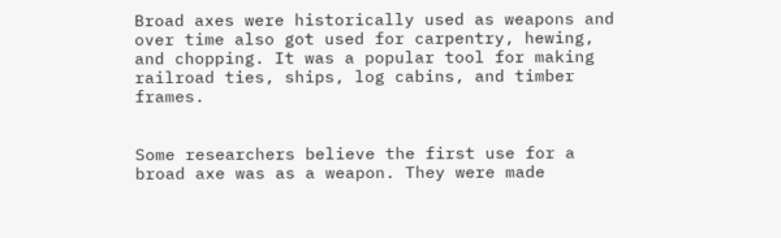Broad axes were historically used as weapons and over time also got used for carpentry, hewing, and chopping. It was a popular tool for making railroad ties, ships, log cabins, and timber frames.


Some researchers believe the first use for a broad axe was as a weapon. They were made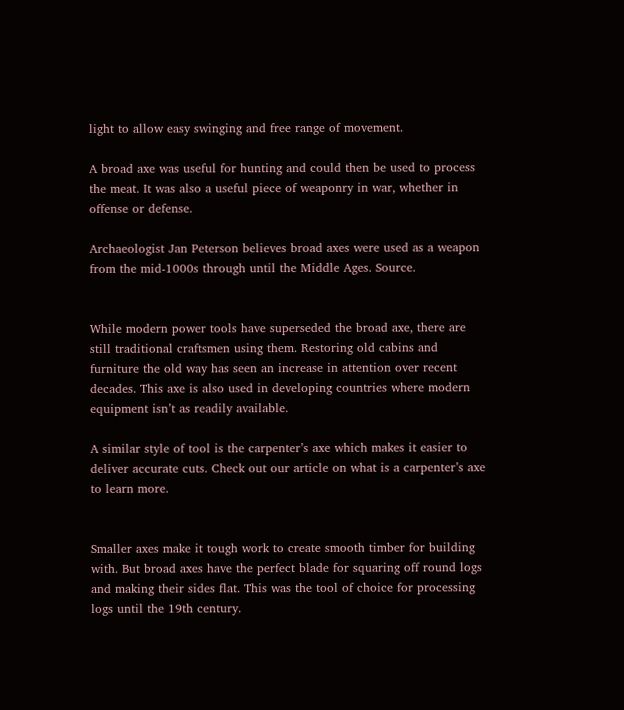light to allow easy swinging and free range of movement.

A broad axe was useful for hunting and could then be used to process the meat. It was also a useful piece of weaponry in war, whether in offense or defense.

Archaeologist Jan Peterson believes broad axes were used as a weapon from the mid-1000s through until the Middle Ages. Source.


While modern power tools have superseded the broad axe, there are still traditional craftsmen using them. Restoring old cabins and furniture the old way has seen an increase in attention over recent decades. This axe is also used in developing countries where modern equipment isn’t as readily available.

A similar style of tool is the carpenter’s axe which makes it easier to deliver accurate cuts. Check out our article on what is a carpenter’s axe to learn more.


Smaller axes make it tough work to create smooth timber for building with. But broad axes have the perfect blade for squaring off round logs and making their sides flat. This was the tool of choice for processing logs until the 19th century.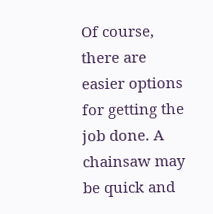Of course, there are easier options for getting the job done. A chainsaw may be quick and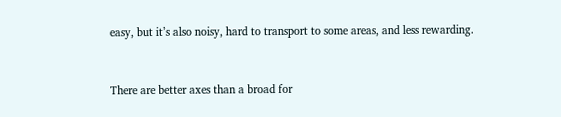easy, but it’s also noisy, hard to transport to some areas, and less rewarding.


There are better axes than a broad for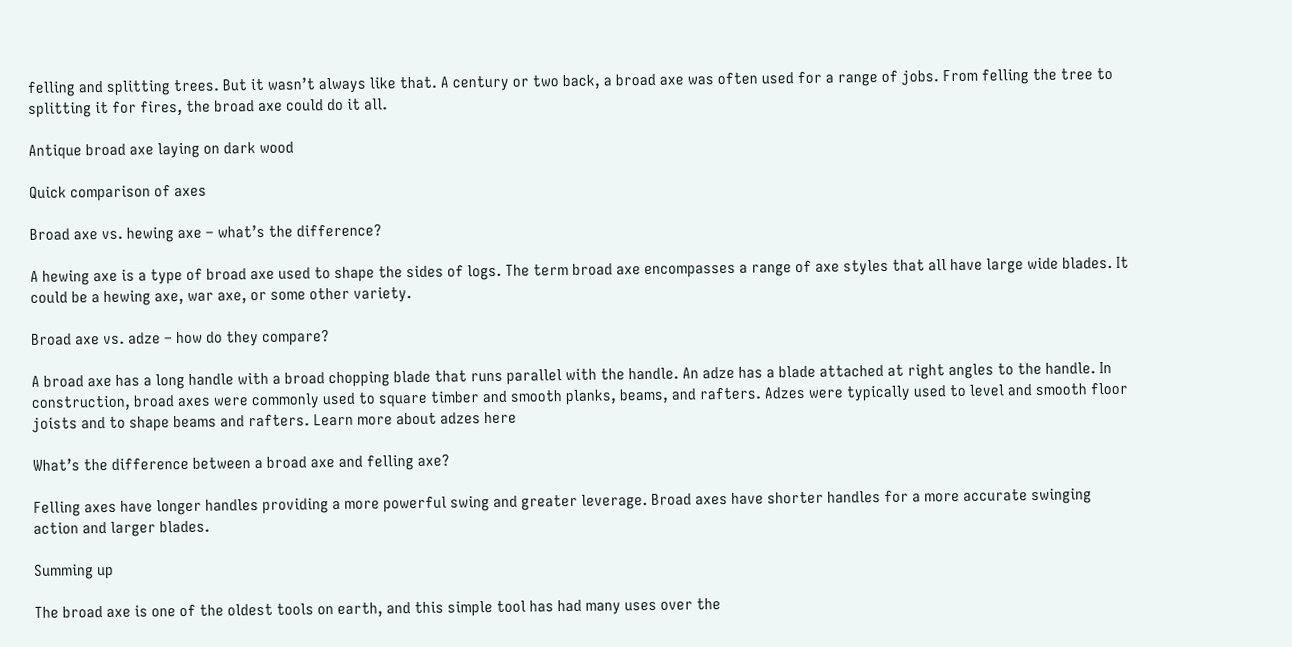felling and splitting trees. But it wasn’t always like that. A century or two back, a broad axe was often used for a range of jobs. From felling the tree to splitting it for fires, the broad axe could do it all.

Antique broad axe laying on dark wood

Quick comparison of axes

Broad axe vs. hewing axe – what’s the difference?

A hewing axe is a type of broad axe used to shape the sides of logs. The term broad axe encompasses a range of axe styles that all have large wide blades. It could be a hewing axe, war axe, or some other variety.

Broad axe vs. adze – how do they compare?

A broad axe has a long handle with a broad chopping blade that runs parallel with the handle. An adze has a blade attached at right angles to the handle. In construction, broad axes were commonly used to square timber and smooth planks, beams, and rafters. Adzes were typically used to level and smooth floor joists and to shape beams and rafters. Learn more about adzes here

What’s the difference between a broad axe and felling axe?

Felling axes have longer handles providing a more powerful swing and greater leverage. Broad axes have shorter handles for a more accurate swinging action and larger blades.

Summing up

The broad axe is one of the oldest tools on earth, and this simple tool has had many uses over the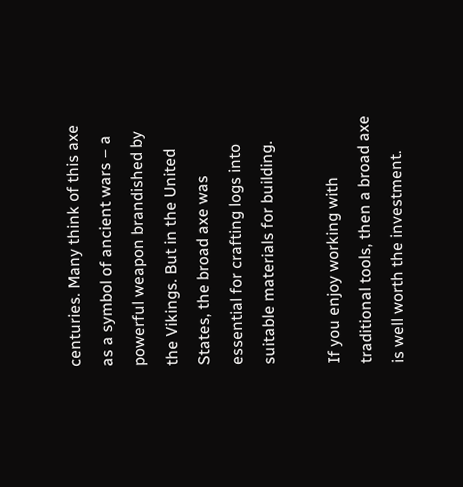centuries. Many think of this axe as a symbol of ancient wars – a powerful weapon brandished by the Vikings. But in the United States, the broad axe was essential for crafting logs into suitable materials for building.

If you enjoy working with traditional tools, then a broad axe is well worth the investment.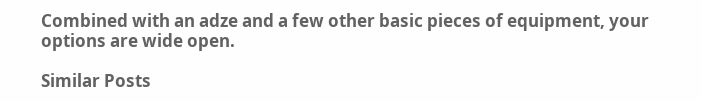Combined with an adze and a few other basic pieces of equipment, your options are wide open.

Similar Posts